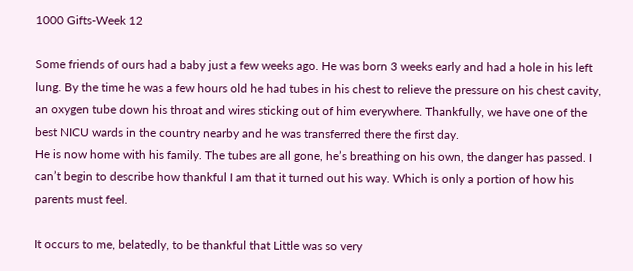1000 Gifts-Week 12

Some friends of ours had a baby just a few weeks ago. He was born 3 weeks early and had a hole in his left lung. By the time he was a few hours old he had tubes in his chest to relieve the pressure on his chest cavity, an oxygen tube down his throat and wires sticking out of him everywhere. Thankfully, we have one of the best NICU wards in the country nearby and he was transferred there the first day.
He is now home with his family. The tubes are all gone, he’s breathing on his own, the danger has passed. I can’t begin to describe how thankful I am that it turned out his way. Which is only a portion of how his parents must feel.

It occurs to me, belatedly, to be thankful that Little was so very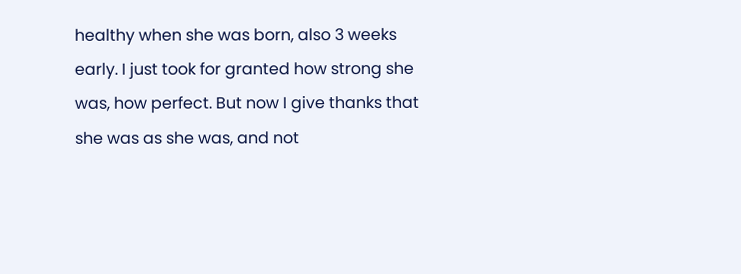healthy when she was born, also 3 weeks early. I just took for granted how strong she was, how perfect. But now I give thanks that she was as she was, and not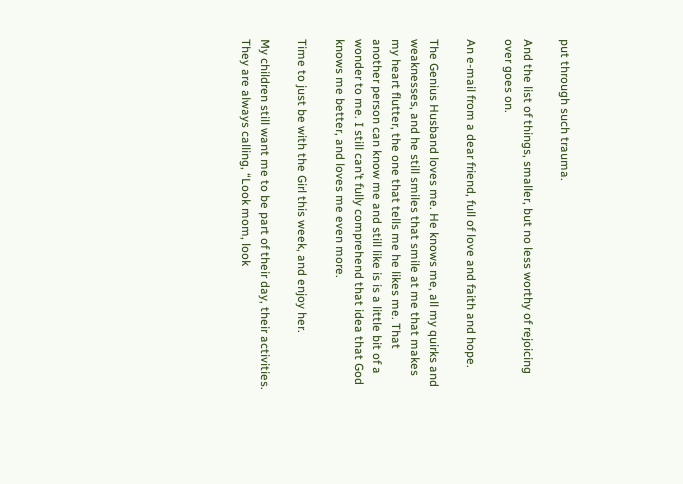put through such trauma.

And the list of things, smaller, but no less worthy of rejoicing over goes on.

An e-mail from a dear friend, full of love and faith and hope.

The Genius Husband loves me. He knows me, all my quirks and weaknesses, and he still smiles that smile at me that makes my heart flutter, the one that tells me he likes me. That another person can know me and still like is is a little bit of a wonder to me. I still can’t fully comprehend that idea that God knows me better, and loves me even more.

Time to just be with the Girl this week, and enjoy her.

My children still want me to be part of their day, their activities. They are always calling, “Look mom, look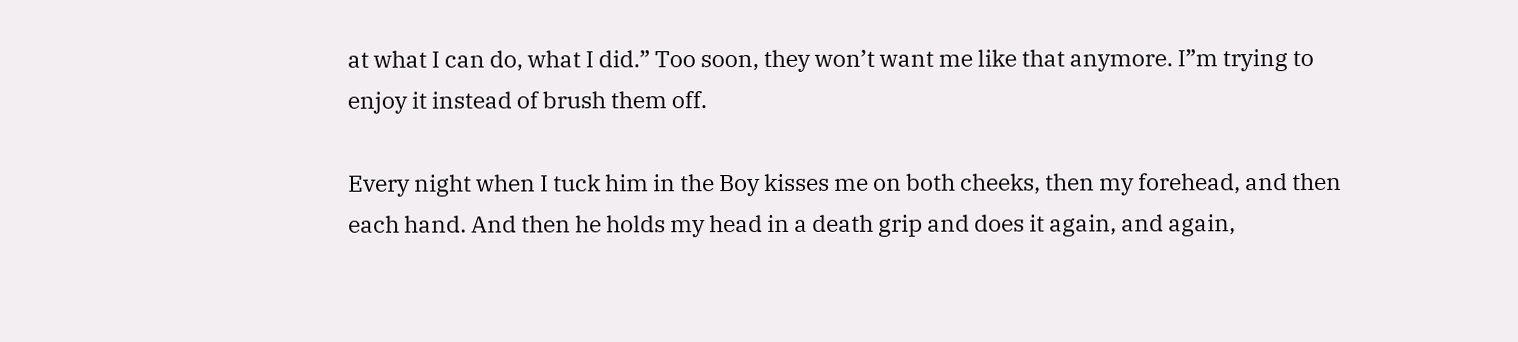at what I can do, what I did.” Too soon, they won’t want me like that anymore. I”m trying to enjoy it instead of brush them off.

Every night when I tuck him in the Boy kisses me on both cheeks, then my forehead, and then each hand. And then he holds my head in a death grip and does it again, and again,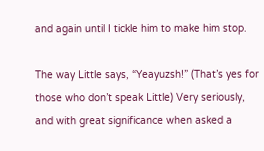and again until I tickle him to make him stop.

The way Little says, “Yeayuzsh!” (That’s yes for those who don’t speak Little) Very seriously, and with great significance when asked a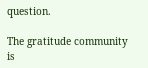question.

The gratitude community is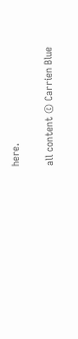here.

all content © Carrien Blue